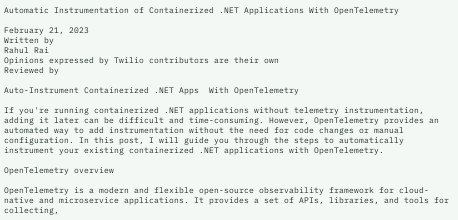Automatic Instrumentation of Containerized .NET Applications With OpenTelemetry

February 21, 2023
Written by
Rahul Rai
Opinions expressed by Twilio contributors are their own
Reviewed by

Auto-Instrument Containerized .NET Apps  With OpenTelemetry

If you're running containerized .NET applications without telemetry instrumentation, adding it later can be difficult and time-consuming. However, OpenTelemetry provides an automated way to add instrumentation without the need for code changes or manual configuration. In this post, I will guide you through the steps to automatically instrument your existing containerized .NET applications with OpenTelemetry.

OpenTelemetry overview

OpenTelemetry is a modern and flexible open-source observability framework for cloud-native and microservice applications. It provides a set of APIs, libraries, and tools for collecting,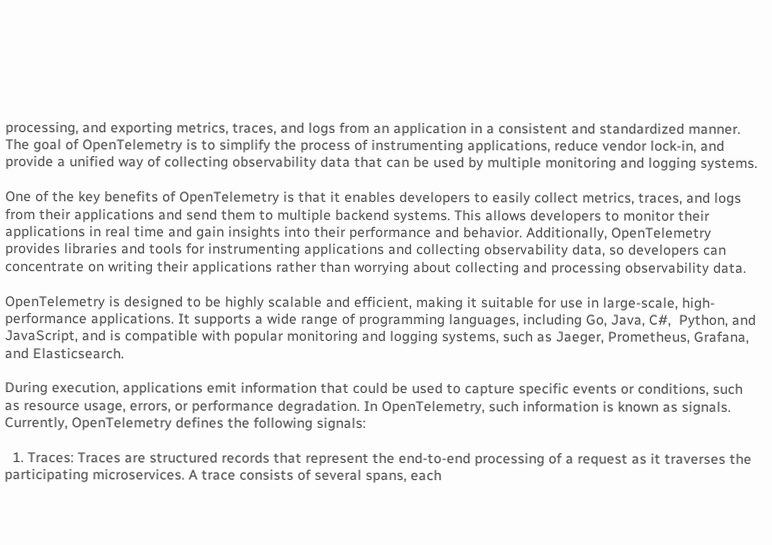processing, and exporting metrics, traces, and logs from an application in a consistent and standardized manner. The goal of OpenTelemetry is to simplify the process of instrumenting applications, reduce vendor lock-in, and provide a unified way of collecting observability data that can be used by multiple monitoring and logging systems.

One of the key benefits of OpenTelemetry is that it enables developers to easily collect metrics, traces, and logs from their applications and send them to multiple backend systems. This allows developers to monitor their applications in real time and gain insights into their performance and behavior. Additionally, OpenTelemetry provides libraries and tools for instrumenting applications and collecting observability data, so developers can concentrate on writing their applications rather than worrying about collecting and processing observability data.

OpenTelemetry is designed to be highly scalable and efficient, making it suitable for use in large-scale, high-performance applications. It supports a wide range of programming languages, including Go, Java, C#,  Python, and JavaScript, and is compatible with popular monitoring and logging systems, such as Jaeger, Prometheus, Grafana, and Elasticsearch.

During execution, applications emit information that could be used to capture specific events or conditions, such as resource usage, errors, or performance degradation. In OpenTelemetry, such information is known as signals. Currently, OpenTelemetry defines the following signals:

  1. Traces: Traces are structured records that represent the end-to-end processing of a request as it traverses the participating microservices. A trace consists of several spans, each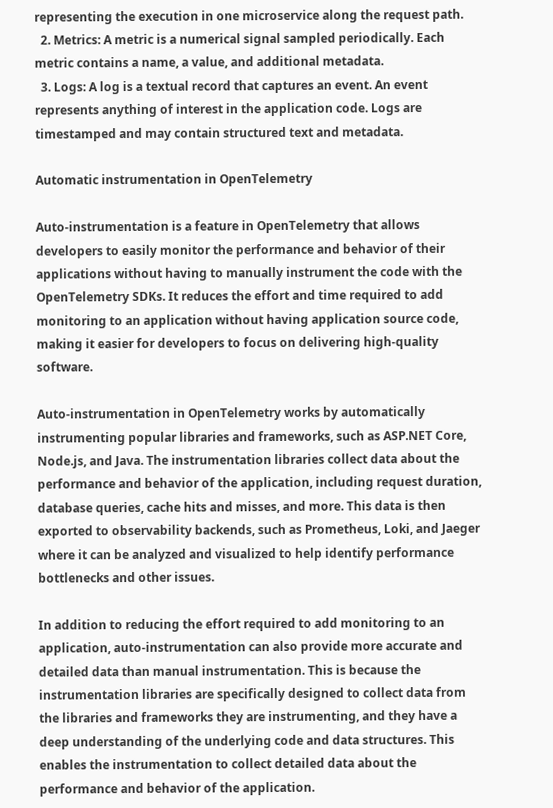representing the execution in one microservice along the request path.
  2. Metrics: A metric is a numerical signal sampled periodically. Each metric contains a name, a value, and additional metadata.
  3. Logs: A log is a textual record that captures an event. An event represents anything of interest in the application code. Logs are timestamped and may contain structured text and metadata.

Automatic instrumentation in OpenTelemetry

Auto-instrumentation is a feature in OpenTelemetry that allows developers to easily monitor the performance and behavior of their applications without having to manually instrument the code with the OpenTelemetry SDKs. It reduces the effort and time required to add monitoring to an application without having application source code, making it easier for developers to focus on delivering high-quality software.

Auto-instrumentation in OpenTelemetry works by automatically instrumenting popular libraries and frameworks, such as ASP.NET Core, Node.js, and Java. The instrumentation libraries collect data about the performance and behavior of the application, including request duration, database queries, cache hits and misses, and more. This data is then exported to observability backends, such as Prometheus, Loki, and Jaeger where it can be analyzed and visualized to help identify performance bottlenecks and other issues.

In addition to reducing the effort required to add monitoring to an application, auto-instrumentation can also provide more accurate and detailed data than manual instrumentation. This is because the instrumentation libraries are specifically designed to collect data from the libraries and frameworks they are instrumenting, and they have a deep understanding of the underlying code and data structures. This enables the instrumentation to collect detailed data about the performance and behavior of the application.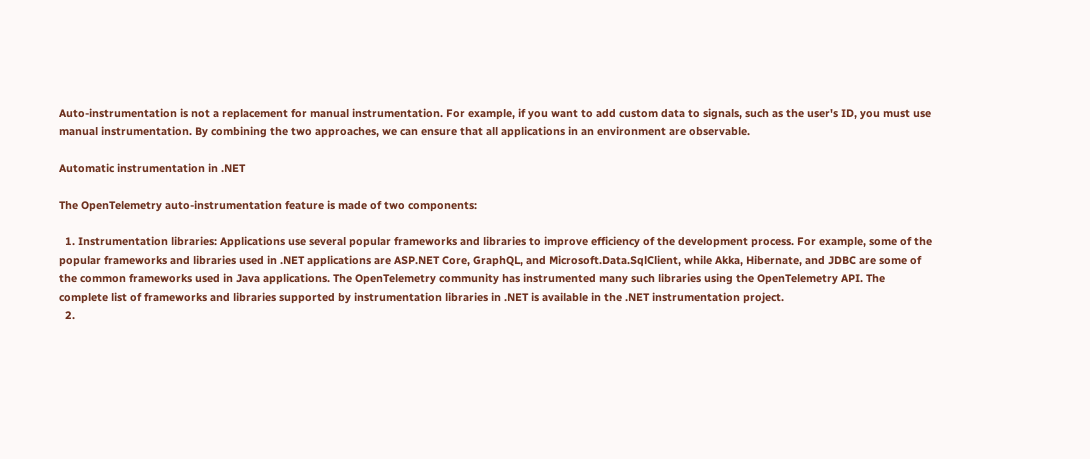Auto-instrumentation is not a replacement for manual instrumentation. For example, if you want to add custom data to signals, such as the user's ID, you must use manual instrumentation. By combining the two approaches, we can ensure that all applications in an environment are observable.

Automatic instrumentation in .NET

The OpenTelemetry auto-instrumentation feature is made of two components:

  1. Instrumentation libraries: Applications use several popular frameworks and libraries to improve efficiency of the development process. For example, some of the popular frameworks and libraries used in .NET applications are ASP.NET Core, GraphQL, and Microsoft.Data.SqlClient, while Akka, Hibernate, and JDBC are some of the common frameworks used in Java applications. The OpenTelemetry community has instrumented many such libraries using the OpenTelemetry API. The complete list of frameworks and libraries supported by instrumentation libraries in .NET is available in the .NET instrumentation project.
  2.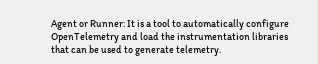Agent or Runner: It is a tool to automatically configure OpenTelemetry and load the instrumentation libraries that can be used to generate telemetry.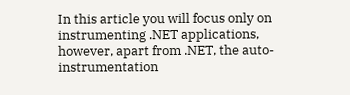In this article you will focus only on instrumenting .NET applications, however, apart from .NET, the auto-instrumentation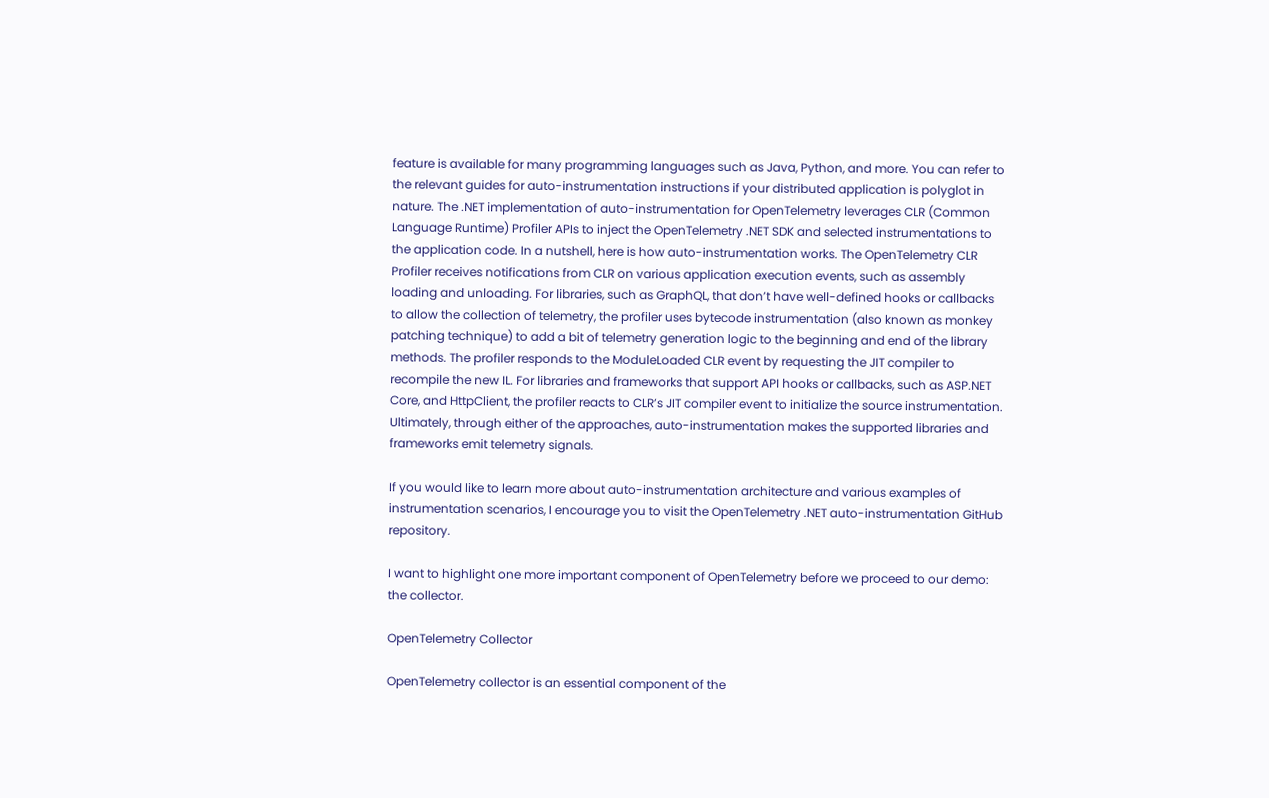feature is available for many programming languages such as Java, Python, and more. You can refer to the relevant guides for auto-instrumentation instructions if your distributed application is polyglot in nature. The .NET implementation of auto-instrumentation for OpenTelemetry leverages CLR (Common Language Runtime) Profiler APIs to inject the OpenTelemetry .NET SDK and selected instrumentations to the application code. In a nutshell, here is how auto-instrumentation works. The OpenTelemetry CLR Profiler receives notifications from CLR on various application execution events, such as assembly loading and unloading. For libraries, such as GraphQL, that don’t have well-defined hooks or callbacks to allow the collection of telemetry, the profiler uses bytecode instrumentation (also known as monkey patching technique) to add a bit of telemetry generation logic to the beginning and end of the library methods. The profiler responds to the ModuleLoaded CLR event by requesting the JIT compiler to recompile the new IL. For libraries and frameworks that support API hooks or callbacks, such as ASP.NET Core, and HttpClient, the profiler reacts to CLR’s JIT compiler event to initialize the source instrumentation. Ultimately, through either of the approaches, auto-instrumentation makes the supported libraries and frameworks emit telemetry signals.

If you would like to learn more about auto-instrumentation architecture and various examples of instrumentation scenarios, I encourage you to visit the OpenTelemetry .NET auto-instrumentation GitHub repository.

I want to highlight one more important component of OpenTelemetry before we proceed to our demo: the collector.

OpenTelemetry Collector

OpenTelemetry collector is an essential component of the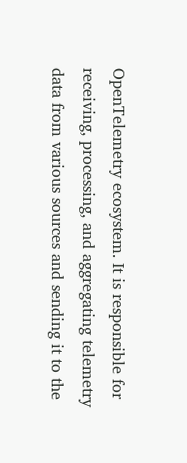OpenTelemetry ecosystem. It is responsible for receiving, processing, and aggregating telemetry data from various sources and sending it to the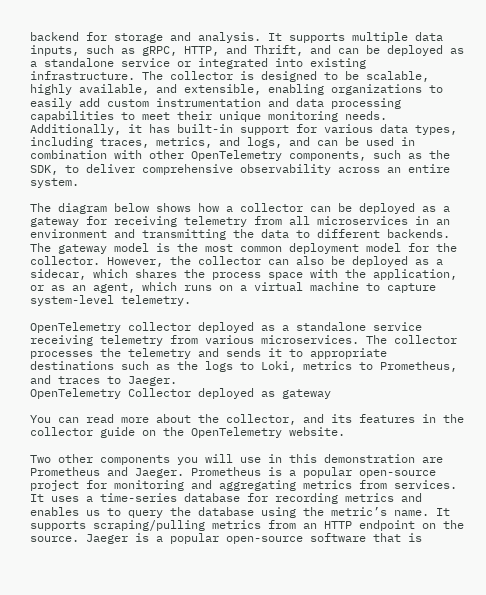backend for storage and analysis. It supports multiple data inputs, such as gRPC, HTTP, and Thrift, and can be deployed as a standalone service or integrated into existing infrastructure. The collector is designed to be scalable, highly available, and extensible, enabling organizations to easily add custom instrumentation and data processing capabilities to meet their unique monitoring needs. Additionally, it has built-in support for various data types, including traces, metrics, and logs, and can be used in combination with other OpenTelemetry components, such as the SDK, to deliver comprehensive observability across an entire system.

The diagram below shows how a collector can be deployed as a gateway for receiving telemetry from all microservices in an environment and transmitting the data to different backends. The gateway model is the most common deployment model for the collector. However, the collector can also be deployed as a sidecar, which shares the process space with the application, or as an agent, which runs on a virtual machine to capture system-level telemetry.

OpenTelemetry collector deployed as a standalone service receiving telemetry from various microservices. The collector processes the telemetry and sends it to appropriate destinations such as the logs to Loki, metrics to Prometheus, and traces to Jaeger.
OpenTelemetry Collector deployed as gateway

You can read more about the collector, and its features in the collector guide on the OpenTelemetry website.

Two other components you will use in this demonstration are Prometheus and Jaeger. Prometheus is a popular open-source project for monitoring and aggregating metrics from services. It uses a time-series database for recording metrics and enables us to query the database using the metric’s name. It supports scraping/pulling metrics from an HTTP endpoint on the source. Jaeger is a popular open-source software that is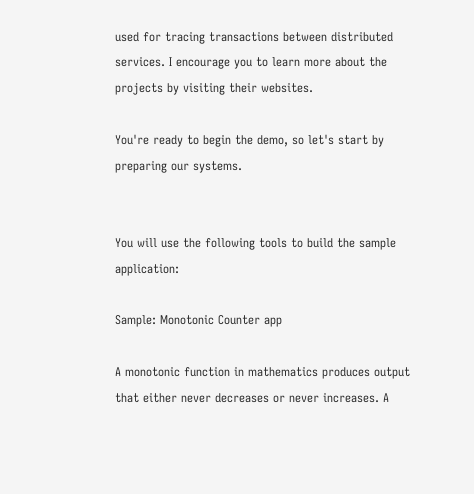used for tracing transactions between distributed services. I encourage you to learn more about the projects by visiting their websites.

You're ready to begin the demo, so let's start by preparing our systems.


You will use the following tools to build the sample application:

Sample: Monotonic Counter app

A monotonic function in mathematics produces output that either never decreases or never increases. A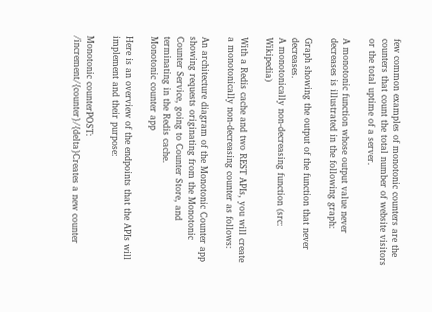few common examples of monotonic counters are the counters that count the total number of website visitors or the total uptime of a server.

A monotonic function whose output value never decreases is illustrated in the following graph:

Graph showing the output of the function that never decreases.
A monotonically non-decreasing function (src: Wikipedia)

With a Redis cache and two REST APIs, you will create a monotonically non-decreasing counter as follows:

An architecture diagram of the Monotonic Counter app showing requests originating from the Monotonic Counter Service, going to Counter Store, and terminating in the Redis cache.
Monotonic counter app

Here is an overview of the endpoints that the APIs will implement and their purpose:

Monotonic counterPOST: /increment/{counter}/{delta}Creates a new counter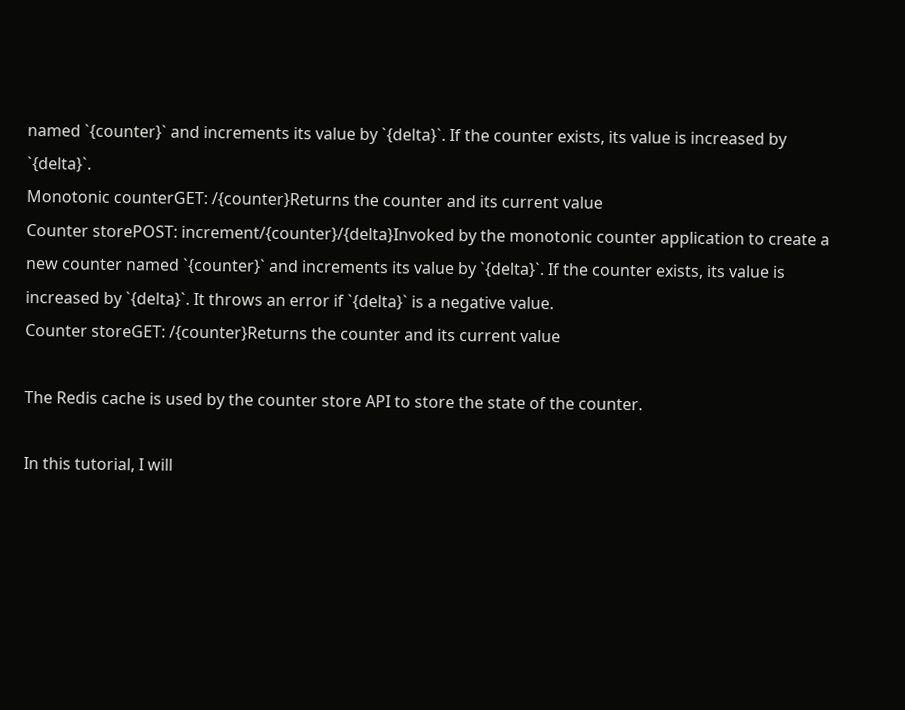named `{counter}` and increments its value by `{delta}`. If the counter exists, its value is increased by `{delta}`.
Monotonic counterGET: /{counter}Returns the counter and its current value
Counter storePOST: increment/{counter}/{delta}Invoked by the monotonic counter application to create a new counter named `{counter}` and increments its value by `{delta}`. If the counter exists, its value is increased by `{delta}`. It throws an error if `{delta}` is a negative value.
Counter storeGET: /{counter}Returns the counter and its current value

The Redis cache is used by the counter store API to store the state of the counter.

In this tutorial, I will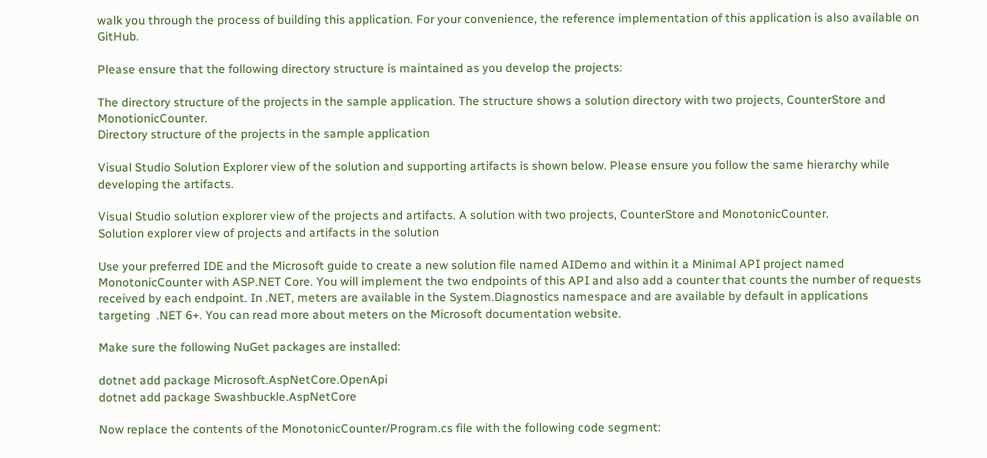walk you through the process of building this application. For your convenience, the reference implementation of this application is also available on GitHub.

Please ensure that the following directory structure is maintained as you develop the projects:

The directory structure of the projects in the sample application. The structure shows a solution directory with two projects, CounterStore and MonotionicCounter.
Directory structure of the projects in the sample application

Visual Studio Solution Explorer view of the solution and supporting artifacts is shown below. Please ensure you follow the same hierarchy while developing the artifacts.

Visual Studio solution explorer view of the projects and artifacts. A solution with two projects, CounterStore and MonotonicCounter.
Solution explorer view of projects and artifacts in the solution

Use your preferred IDE and the Microsoft guide to create a new solution file named AIDemo and within it a Minimal API project named MonotonicCounter with ASP.NET Core. You will implement the two endpoints of this API and also add a counter that counts the number of requests received by each endpoint. In .NET, meters are available in the System.Diagnostics namespace and are available by default in applications targeting  .NET 6+. You can read more about meters on the Microsoft documentation website.

Make sure the following NuGet packages are installed:

dotnet add package Microsoft.AspNetCore.OpenApi
dotnet add package Swashbuckle.AspNetCore

Now replace the contents of the MonotonicCounter/Program.cs file with the following code segment: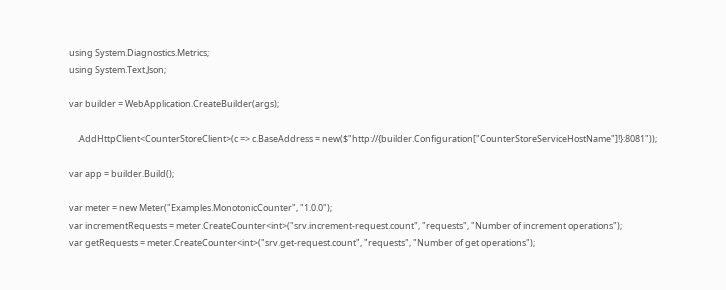using System.Diagnostics.Metrics;
using System.Text.Json;

var builder = WebApplication.CreateBuilder(args);

    .AddHttpClient<CounterStoreClient>(c => c.BaseAddress = new($"http://{builder.Configuration["CounterStoreServiceHostName"]!}:8081"));

var app = builder.Build();

var meter = new Meter("Examples.MonotonicCounter", "1.0.0");
var incrementRequests = meter.CreateCounter<int>("srv.increment-request.count", "requests", "Number of increment operations");
var getRequests = meter.CreateCounter<int>("srv.get-request.count", "requests", "Number of get operations");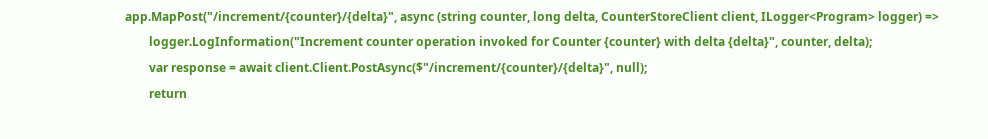app.MapPost("/increment/{counter}/{delta}", async (string counter, long delta, CounterStoreClient client, ILogger<Program> logger) =>
        logger.LogInformation("Increment counter operation invoked for Counter {counter} with delta {delta}", counter, delta);
        var response = await client.Client.PostAsync($"/increment/{counter}/{delta}", null);
        return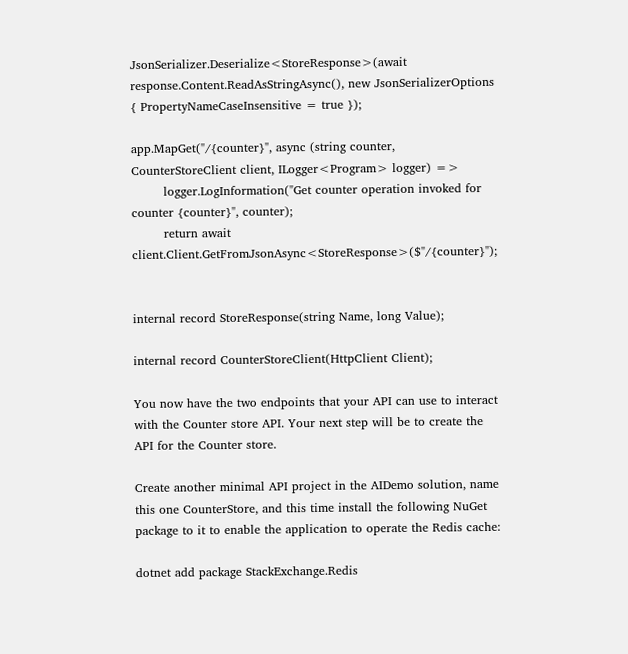JsonSerializer.Deserialize<StoreResponse>(await response.Content.ReadAsStringAsync(), new JsonSerializerOptions { PropertyNameCaseInsensitive = true });

app.MapGet("/{counter}", async (string counter, CounterStoreClient client, ILogger<Program> logger) =>
        logger.LogInformation("Get counter operation invoked for counter {counter}", counter);
        return await client.Client.GetFromJsonAsync<StoreResponse>($"/{counter}");


internal record StoreResponse(string Name, long Value);

internal record CounterStoreClient(HttpClient Client);

You now have the two endpoints that your API can use to interact with the Counter store API. Your next step will be to create the API for the Counter store.

Create another minimal API project in the AIDemo solution, name this one CounterStore, and this time install the following NuGet package to it to enable the application to operate the Redis cache:

dotnet add package StackExchange.Redis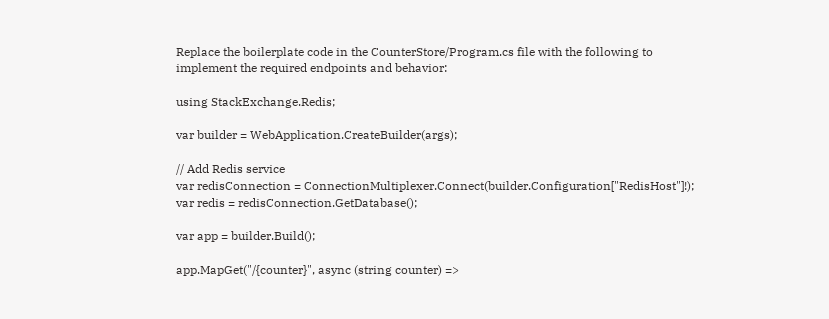Replace the boilerplate code in the CounterStore/Program.cs file with the following to implement the required endpoints and behavior:

using StackExchange.Redis;

var builder = WebApplication.CreateBuilder(args);

// Add Redis service
var redisConnection = ConnectionMultiplexer.Connect(builder.Configuration["RedisHost"]!);
var redis = redisConnection.GetDatabase();

var app = builder.Build();

app.MapGet("/{counter}", async (string counter) =>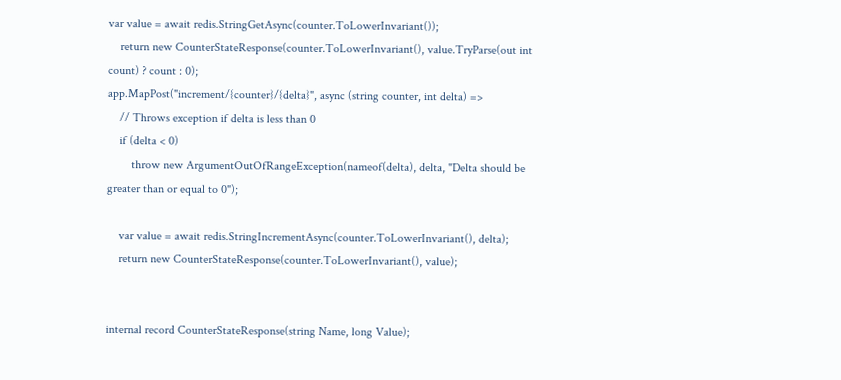var value = await redis.StringGetAsync(counter.ToLowerInvariant());
    return new CounterStateResponse(counter.ToLowerInvariant(), value.TryParse(out int count) ? count : 0);
app.MapPost("increment/{counter}/{delta}", async (string counter, int delta) =>
    // Throws exception if delta is less than 0
    if (delta < 0)
        throw new ArgumentOutOfRangeException(nameof(delta), delta, "Delta should be greater than or equal to 0");

    var value = await redis.StringIncrementAsync(counter.ToLowerInvariant(), delta);
    return new CounterStateResponse(counter.ToLowerInvariant(), value);


internal record CounterStateResponse(string Name, long Value);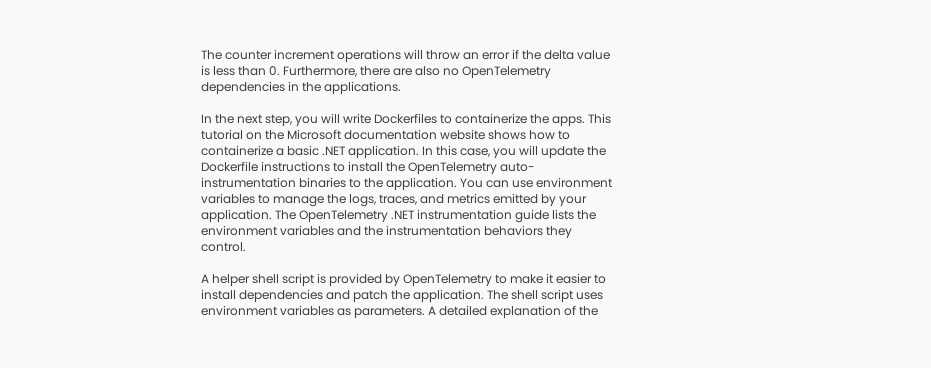The counter increment operations will throw an error if the delta value is less than 0. Furthermore, there are also no OpenTelemetry dependencies in the applications.

In the next step, you will write Dockerfiles to containerize the apps. This tutorial on the Microsoft documentation website shows how to containerize a basic .NET application. In this case, you will update the Dockerfile instructions to install the OpenTelemetry auto-instrumentation binaries to the application. You can use environment variables to manage the logs, traces, and metrics emitted by your application. The OpenTelemetry .NET instrumentation guide lists the environment variables and the instrumentation behaviors they control.

A helper shell script is provided by OpenTelemetry to make it easier to install dependencies and patch the application. The shell script uses environment variables as parameters. A detailed explanation of the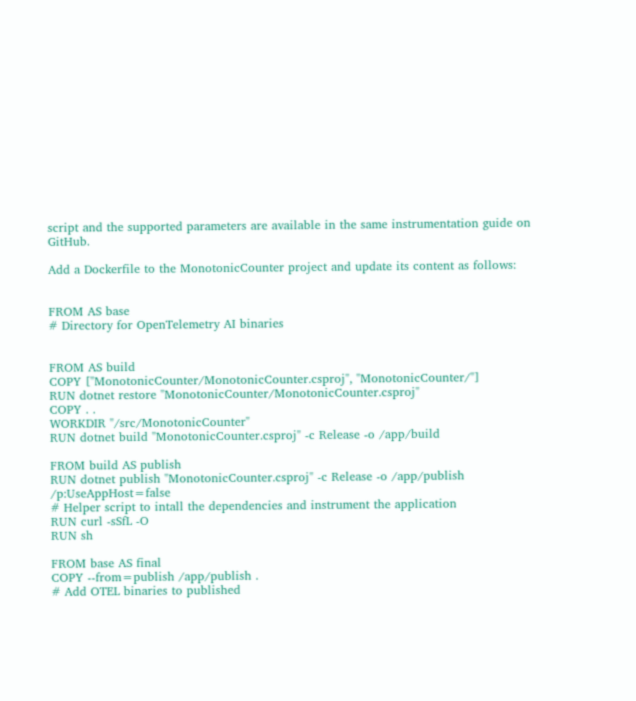script and the supported parameters are available in the same instrumentation guide on GitHub.

Add a Dockerfile to the MonotonicCounter project and update its content as follows:


FROM AS base
# Directory for OpenTelemetry AI binaries


FROM AS build
COPY ["MonotonicCounter/MonotonicCounter.csproj", "MonotonicCounter/"]
RUN dotnet restore "MonotonicCounter/MonotonicCounter.csproj"
COPY . .
WORKDIR "/src/MonotonicCounter"
RUN dotnet build "MonotonicCounter.csproj" -c Release -o /app/build

FROM build AS publish
RUN dotnet publish "MonotonicCounter.csproj" -c Release -o /app/publish /p:UseAppHost=false
# Helper script to intall the dependencies and instrument the application
RUN curl -sSfL -O
RUN sh

FROM base AS final
COPY --from=publish /app/publish .
# Add OTEL binaries to published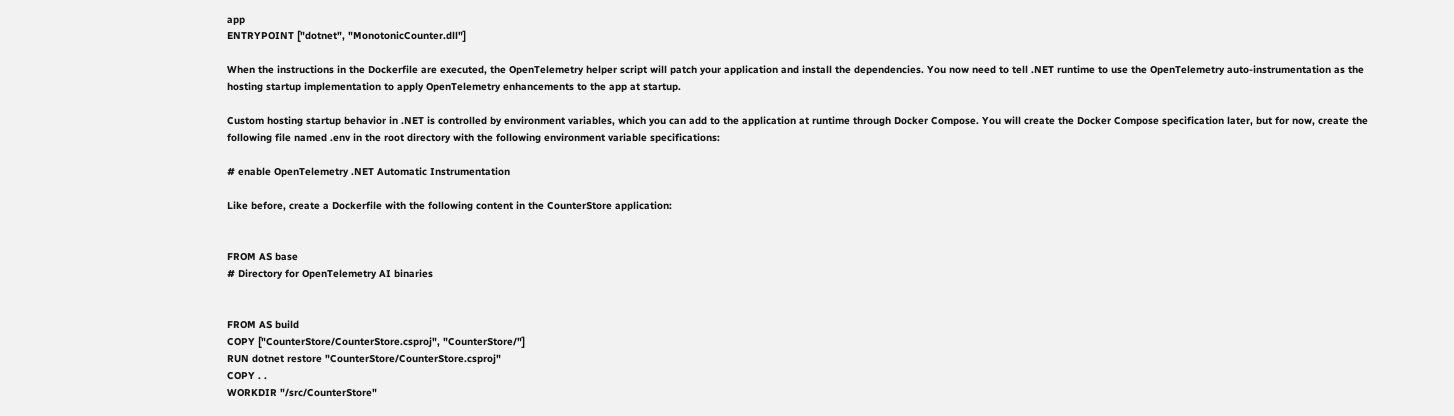app
ENTRYPOINT ["dotnet", "MonotonicCounter.dll"]

When the instructions in the Dockerfile are executed, the OpenTelemetry helper script will patch your application and install the dependencies. You now need to tell .NET runtime to use the OpenTelemetry auto-instrumentation as the hosting startup implementation to apply OpenTelemetry enhancements to the app at startup.

Custom hosting startup behavior in .NET is controlled by environment variables, which you can add to the application at runtime through Docker Compose. You will create the Docker Compose specification later, but for now, create the following file named .env in the root directory with the following environment variable specifications:

# enable OpenTelemetry .NET Automatic Instrumentation

Like before, create a Dockerfile with the following content in the CounterStore application:


FROM AS base
# Directory for OpenTelemetry AI binaries


FROM AS build
COPY ["CounterStore/CounterStore.csproj", "CounterStore/"]
RUN dotnet restore "CounterStore/CounterStore.csproj"
COPY . .
WORKDIR "/src/CounterStore"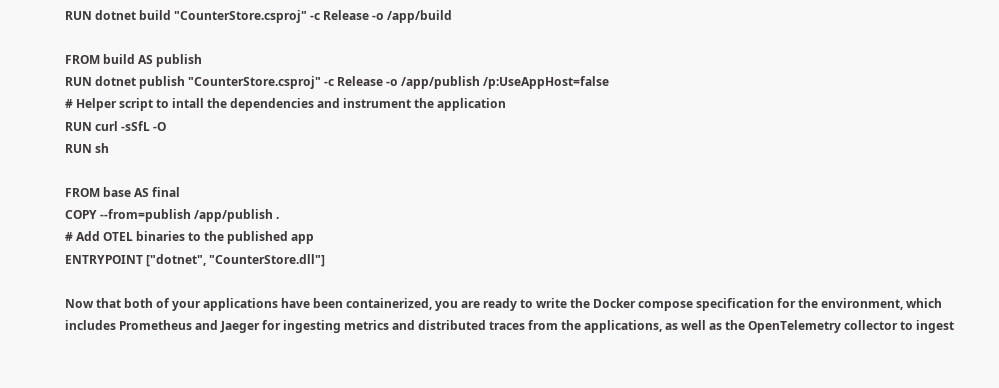RUN dotnet build "CounterStore.csproj" -c Release -o /app/build

FROM build AS publish
RUN dotnet publish "CounterStore.csproj" -c Release -o /app/publish /p:UseAppHost=false
# Helper script to intall the dependencies and instrument the application
RUN curl -sSfL -O
RUN sh

FROM base AS final
COPY --from=publish /app/publish .
# Add OTEL binaries to the published app
ENTRYPOINT ["dotnet", "CounterStore.dll"]

Now that both of your applications have been containerized, you are ready to write the Docker compose specification for the environment, which includes Prometheus and Jaeger for ingesting metrics and distributed traces from the applications, as well as the OpenTelemetry collector to ingest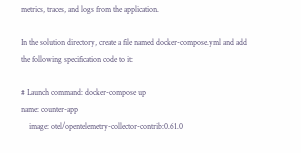metrics, traces, and logs from the application.

In the solution directory, create a file named docker-compose.yml and add the following specification code to it:

# Launch command: docker-compose up
name: counter-app
    image: otel/opentelemetry-collector-contrib:0.61.0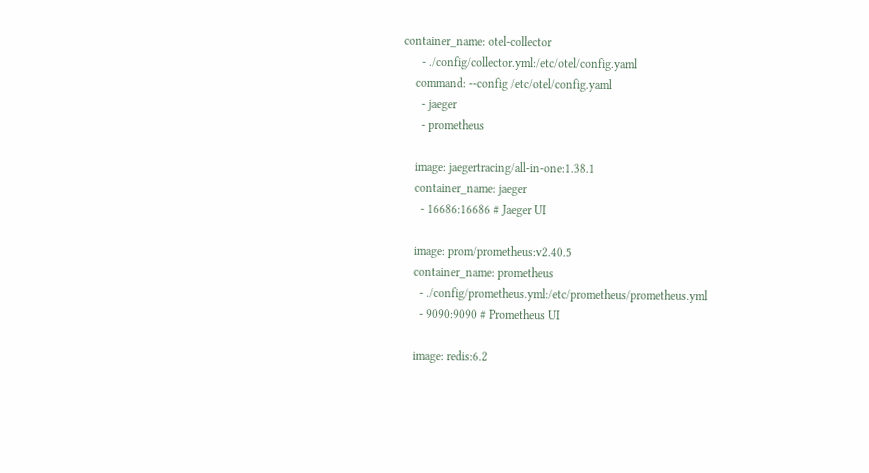container_name: otel-collector
      - ./config/collector.yml:/etc/otel/config.yaml
    command: --config /etc/otel/config.yaml
      - jaeger
      - prometheus

    image: jaegertracing/all-in-one:1.38.1
    container_name: jaeger
      - 16686:16686 # Jaeger UI

    image: prom/prometheus:v2.40.5
    container_name: prometheus
      - ./config/prometheus.yml:/etc/prometheus/prometheus.yml
      - 9090:9090 # Prometheus UI

    image: redis:6.2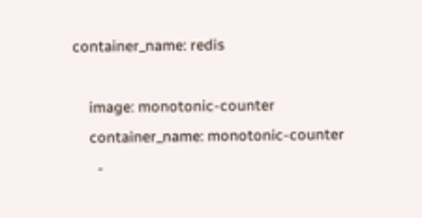container_name: redis

    image: monotonic-counter
    container_name: monotonic-counter
      -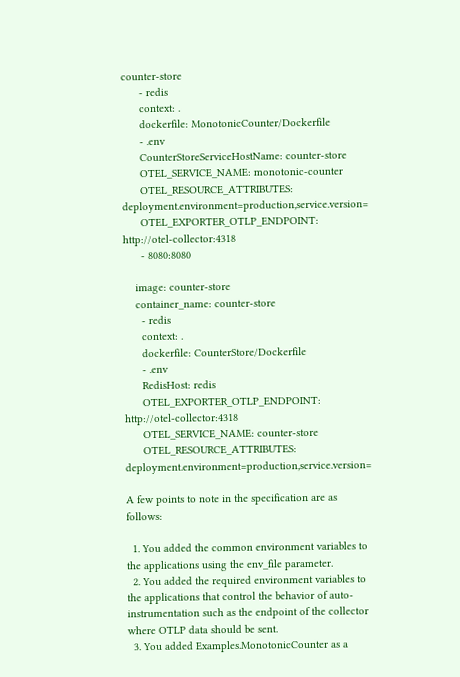counter-store
      - redis
      context: .
      dockerfile: MonotonicCounter/Dockerfile
      - .env
      CounterStoreServiceHostName: counter-store
      OTEL_SERVICE_NAME: monotonic-counter
      OTEL_RESOURCE_ATTRIBUTES: deployment.environment=production,service.version=
      OTEL_EXPORTER_OTLP_ENDPOINT: http://otel-collector:4318
      - 8080:8080

    image: counter-store
    container_name: counter-store
      - redis
      context: .
      dockerfile: CounterStore/Dockerfile
      - .env
      RedisHost: redis
      OTEL_EXPORTER_OTLP_ENDPOINT: http://otel-collector:4318
      OTEL_SERVICE_NAME: counter-store
      OTEL_RESOURCE_ATTRIBUTES: deployment.environment=production,service.version=

A few points to note in the specification are as follows:

  1. You added the common environment variables to the applications using the env_file parameter.
  2. You added the required environment variables to the applications that control the behavior of auto-instrumentation such as the endpoint of the collector where OTLP data should be sent.
  3. You added Examples.MonotonicCounter as a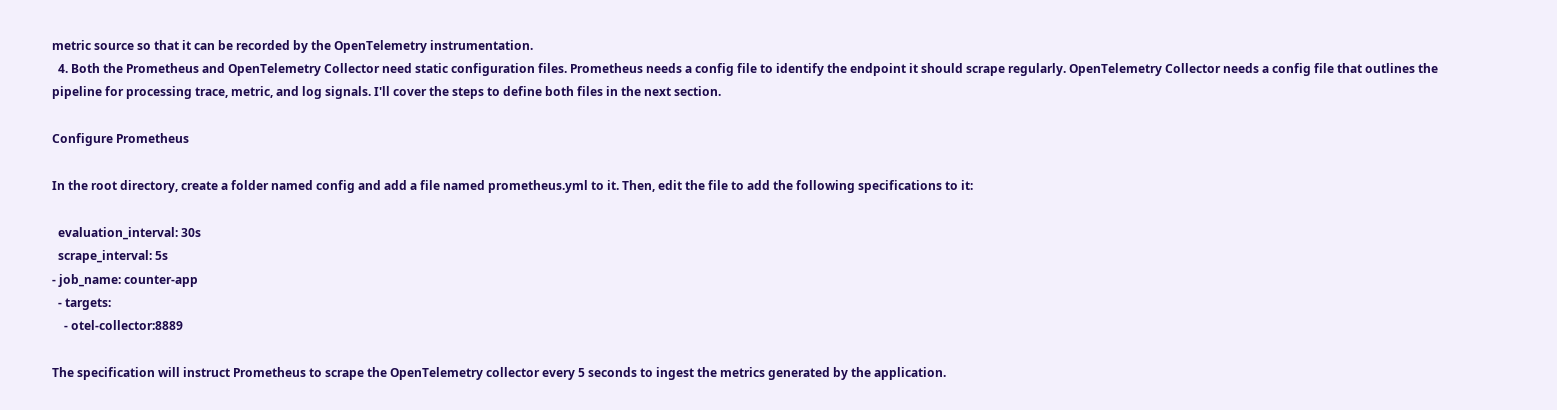metric source so that it can be recorded by the OpenTelemetry instrumentation.
  4. Both the Prometheus and OpenTelemetry Collector need static configuration files. Prometheus needs a config file to identify the endpoint it should scrape regularly. OpenTelemetry Collector needs a config file that outlines the pipeline for processing trace, metric, and log signals. I'll cover the steps to define both files in the next section.

Configure Prometheus

In the root directory, create a folder named config and add a file named prometheus.yml to it. Then, edit the file to add the following specifications to it:

  evaluation_interval: 30s
  scrape_interval: 5s
- job_name: counter-app
  - targets:
    - otel-collector:8889

The specification will instruct Prometheus to scrape the OpenTelemetry collector every 5 seconds to ingest the metrics generated by the application.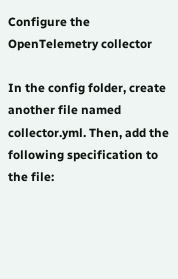Configure the OpenTelemetry collector

In the config folder, create another file named collector.yml. Then, add the following specification to the file: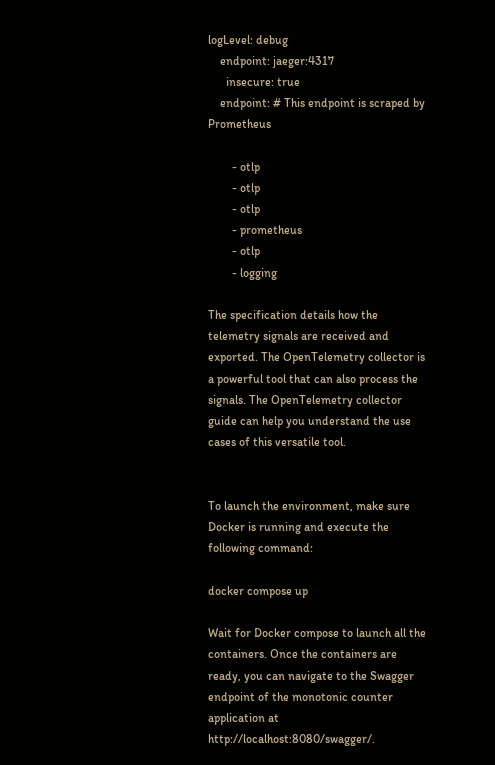logLevel: debug
    endpoint: jaeger:4317
      insecure: true
    endpoint: # This endpoint is scraped by Prometheus

        - otlp
        - otlp
        - otlp
        - prometheus
        - otlp
        - logging

The specification details how the telemetry signals are received and exported. The OpenTelemetry collector is a powerful tool that can also process the signals. The OpenTelemetry collector guide can help you understand the use cases of this versatile tool.


To launch the environment, make sure Docker is running and execute the following command:

docker compose up

Wait for Docker compose to launch all the containers. Once the containers are ready, you can navigate to the Swagger endpoint of the monotonic counter application at http://localhost:8080/swagger/.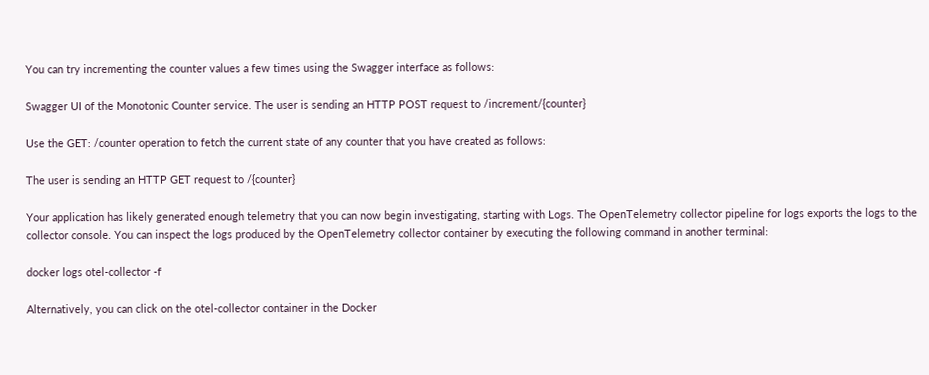You can try incrementing the counter values a few times using the Swagger interface as follows:

Swagger UI of the Monotonic Counter service. The user is sending an HTTP POST request to /increment/{counter}

Use the GET: /counter operation to fetch the current state of any counter that you have created as follows:

The user is sending an HTTP GET request to /{counter}

Your application has likely generated enough telemetry that you can now begin investigating, starting with Logs. The OpenTelemetry collector pipeline for logs exports the logs to the collector console. You can inspect the logs produced by the OpenTelemetry collector container by executing the following command in another terminal:

docker logs otel-collector -f

Alternatively, you can click on the otel-collector container in the Docker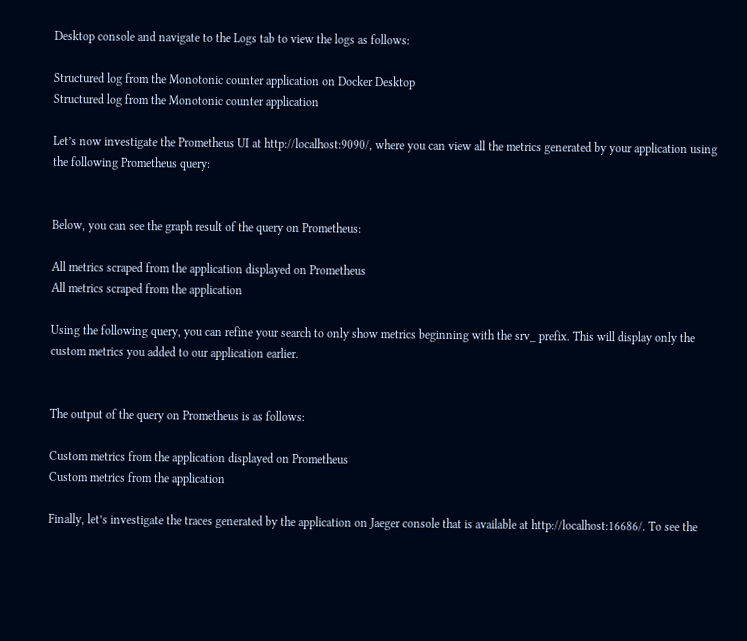Desktop console and navigate to the Logs tab to view the logs as follows:

Structured log from the Monotonic counter application on Docker Desktop
Structured log from the Monotonic counter application

Let’s now investigate the Prometheus UI at http://localhost:9090/, where you can view all the metrics generated by your application using the following Prometheus query:


Below, you can see the graph result of the query on Prometheus:

All metrics scraped from the application displayed on Prometheus
All metrics scraped from the application

Using the following query, you can refine your search to only show metrics beginning with the srv_ prefix. This will display only the custom metrics you added to our application earlier.


The output of the query on Prometheus is as follows:

Custom metrics from the application displayed on Prometheus
Custom metrics from the application

Finally, let’s investigate the traces generated by the application on Jaeger console that is available at http://localhost:16686/. To see the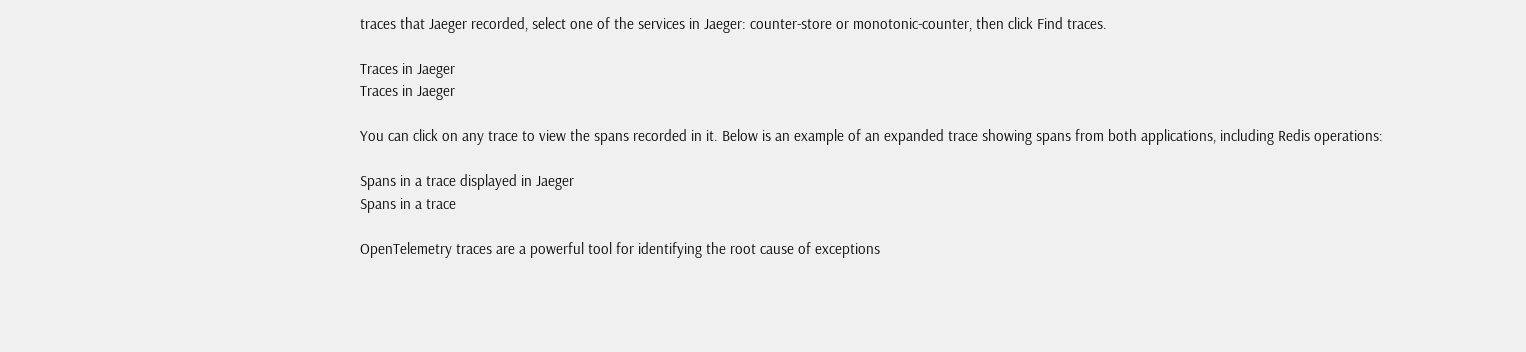traces that Jaeger recorded, select one of the services in Jaeger: counter-store or monotonic-counter, then click Find traces.

Traces in Jaeger
Traces in Jaeger

You can click on any trace to view the spans recorded in it. Below is an example of an expanded trace showing spans from both applications, including Redis operations:

Spans in a trace displayed in Jaeger
Spans in a trace

OpenTelemetry traces are a powerful tool for identifying the root cause of exceptions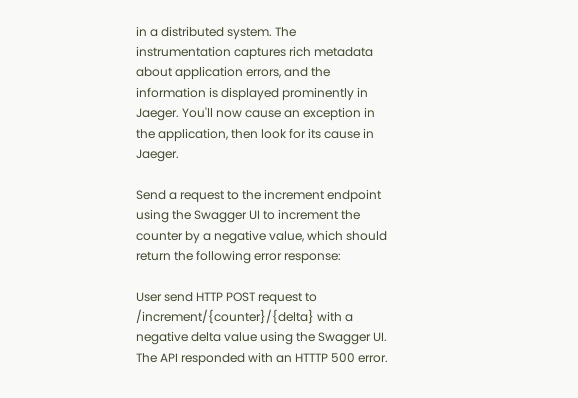in a distributed system. The instrumentation captures rich metadata about application errors, and the information is displayed prominently in Jaeger. You'll now cause an exception in the application, then look for its cause in Jaeger.

Send a request to the increment endpoint using the Swagger UI to increment the counter by a negative value, which should return the following error response:

User send HTTP POST request to /increment/{counter}/{delta} with a negative delta value using the Swagger UI. The API responded with an HTTTP 500 error.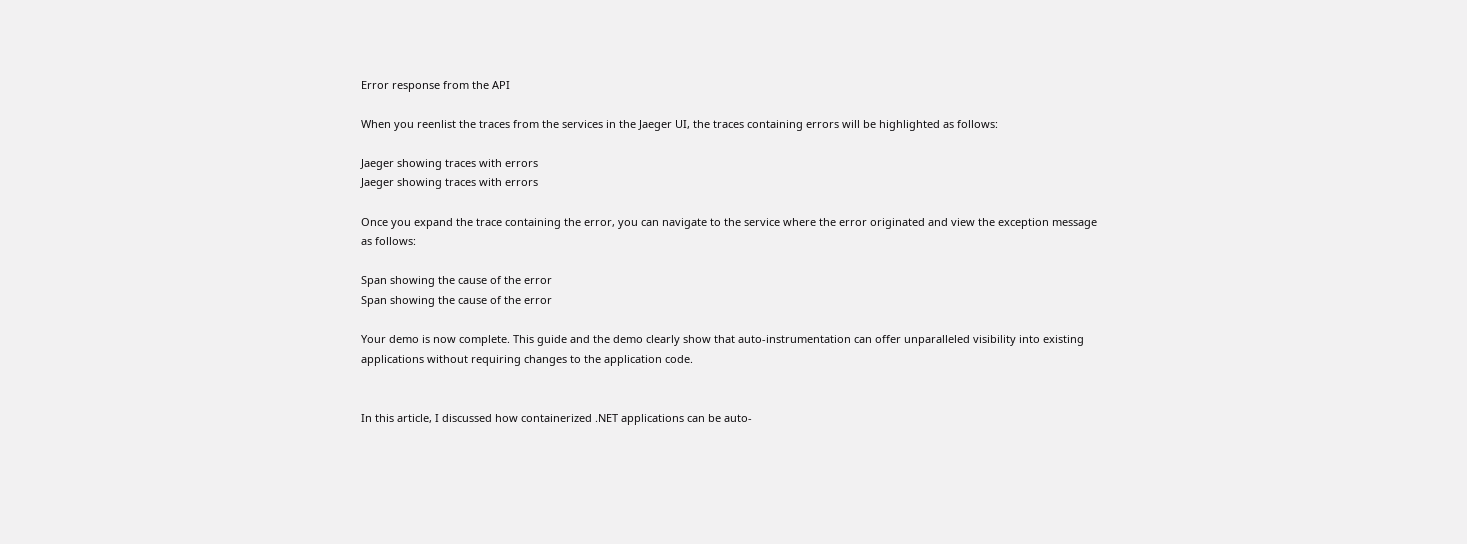Error response from the API

When you reenlist the traces from the services in the Jaeger UI, the traces containing errors will be highlighted as follows:

Jaeger showing traces with errors
Jaeger showing traces with errors

Once you expand the trace containing the error, you can navigate to the service where the error originated and view the exception message as follows:

Span showing the cause of the error
Span showing the cause of the error

Your demo is now complete. This guide and the demo clearly show that auto-instrumentation can offer unparalleled visibility into existing applications without requiring changes to the application code.


In this article, I discussed how containerized .NET applications can be auto-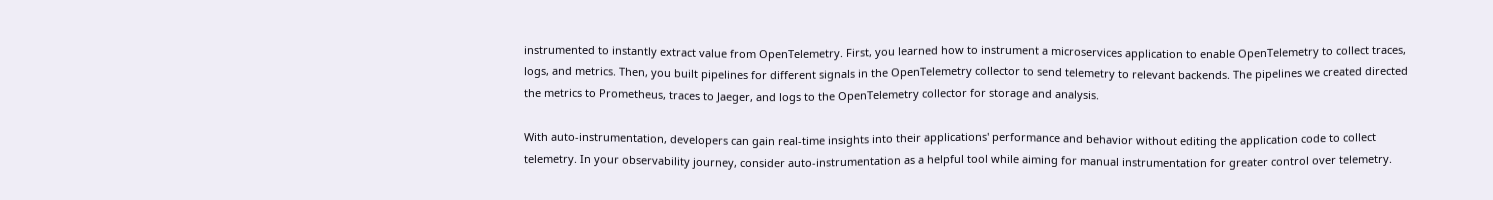instrumented to instantly extract value from OpenTelemetry. First, you learned how to instrument a microservices application to enable OpenTelemetry to collect traces, logs, and metrics. Then, you built pipelines for different signals in the OpenTelemetry collector to send telemetry to relevant backends. The pipelines we created directed the metrics to Prometheus, traces to Jaeger, and logs to the OpenTelemetry collector for storage and analysis.

With auto-instrumentation, developers can gain real-time insights into their applications' performance and behavior without editing the application code to collect telemetry. In your observability journey, consider auto-instrumentation as a helpful tool while aiming for manual instrumentation for greater control over telemetry.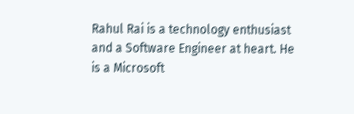Rahul Rai is a technology enthusiast and a Software Engineer at heart. He is a Microsoft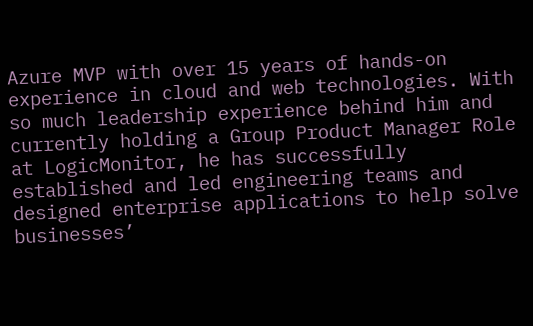Azure MVP with over 15 years of hands-on experience in cloud and web technologies. With so much leadership experience behind him and currently holding a Group Product Manager Role at LogicMonitor, he has successfully established and led engineering teams and designed enterprise applications to help solve businesses’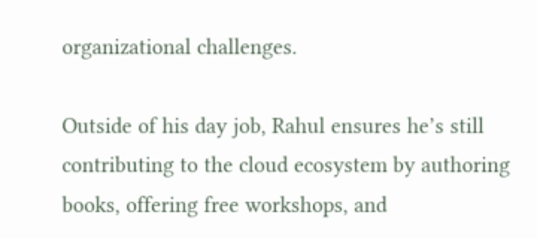organizational challenges.

Outside of his day job, Rahul ensures he’s still contributing to the cloud ecosystem by authoring books, offering free workshops, and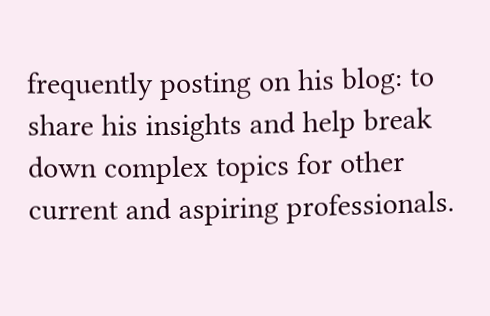frequently posting on his blog: to share his insights and help break down complex topics for other current and aspiring professionals.